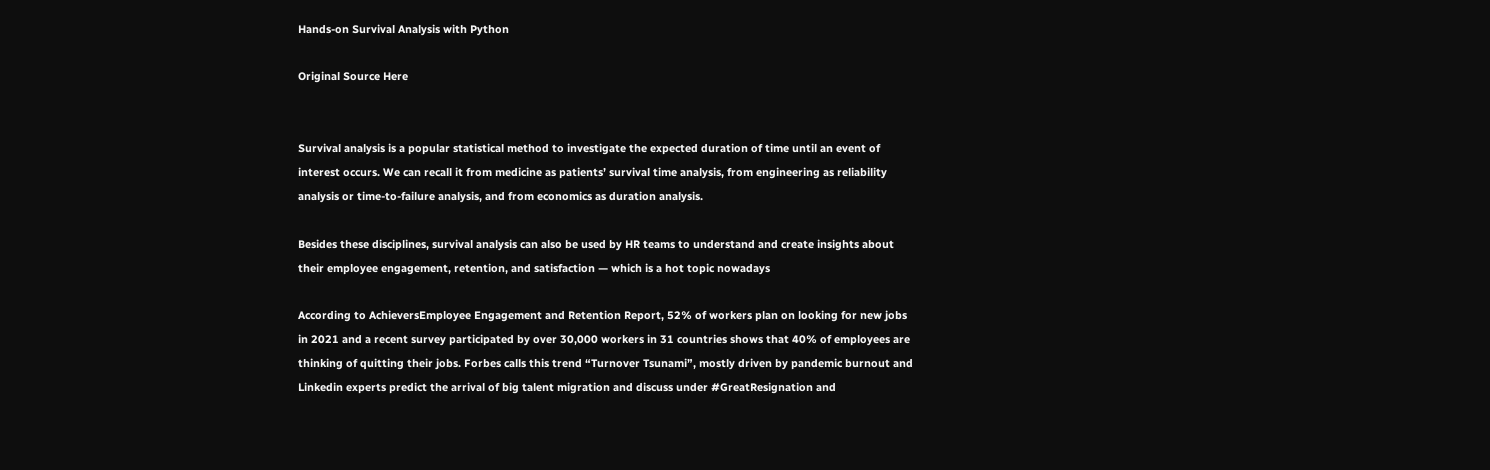Hands-on Survival Analysis with Python

Original Source Here


Survival analysis is a popular statistical method to investigate the expected duration of time until an event of interest occurs. We can recall it from medicine as patients’ survival time analysis, from engineering as reliability analysis or time-to-failure analysis, and from economics as duration analysis.

Besides these disciplines, survival analysis can also be used by HR teams to understand and create insights about their employee engagement, retention, and satisfaction — which is a hot topic nowadays

According to AchieversEmployee Engagement and Retention Report, 52% of workers plan on looking for new jobs in 2021 and a recent survey participated by over 30,000 workers in 31 countries shows that 40% of employees are thinking of quitting their jobs. Forbes calls this trend “Turnover Tsunami”, mostly driven by pandemic burnout and Linkedin experts predict the arrival of big talent migration and discuss under #GreatResignation and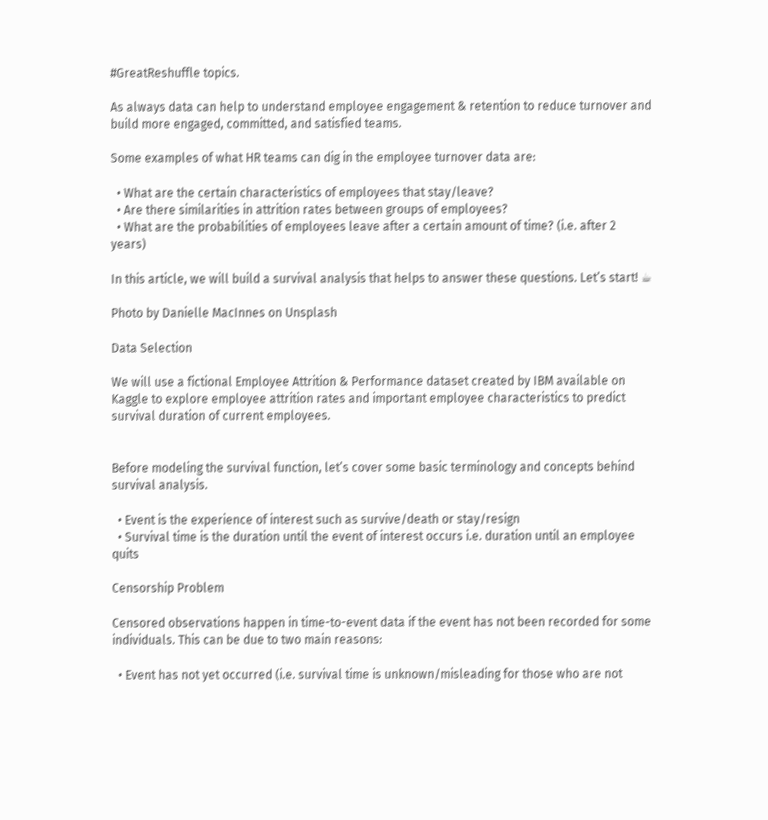#GreatReshuffle topics.

As always data can help to understand employee engagement & retention to reduce turnover and build more engaged, committed, and satisfied teams.

Some examples of what HR teams can dig in the employee turnover data are:

  • What are the certain characteristics of employees that stay/leave?
  • Are there similarities in attrition rates between groups of employees?
  • What are the probabilities of employees leave after a certain amount of time? (i.e. after 2 years)

In this article, we will build a survival analysis that helps to answer these questions. Let’s start! ☕

Photo by Danielle MacInnes on Unsplash

Data Selection

We will use a fictional Employee Attrition & Performance dataset created by IBM available on Kaggle to explore employee attrition rates and important employee characteristics to predict survival duration of current employees.


Before modeling the survival function, let’s cover some basic terminology and concepts behind survival analysis.

  • Event is the experience of interest such as survive/death or stay/resign
  • Survival time is the duration until the event of interest occurs i.e. duration until an employee quits

Censorship Problem

Censored observations happen in time-to-event data if the event has not been recorded for some individuals. This can be due to two main reasons:

  • Event has not yet occurred (i.e. survival time is unknown/misleading for those who are not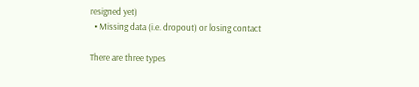resigned yet)
  • Missing data (i.e. dropout) or losing contact

There are three types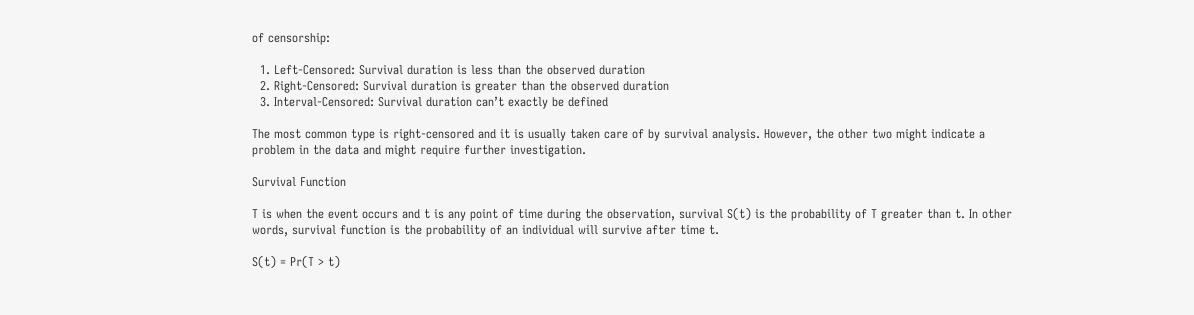of censorship:

  1. Left-Censored: Survival duration is less than the observed duration
  2. Right-Censored: Survival duration is greater than the observed duration
  3. Interval-Censored: Survival duration can’t exactly be defined

The most common type is right-censored and it is usually taken care of by survival analysis. However, the other two might indicate a problem in the data and might require further investigation.

Survival Function

T is when the event occurs and t is any point of time during the observation, survival S(t) is the probability of T greater than t. In other words, survival function is the probability of an individual will survive after time t.

S(t) = Pr(T > t)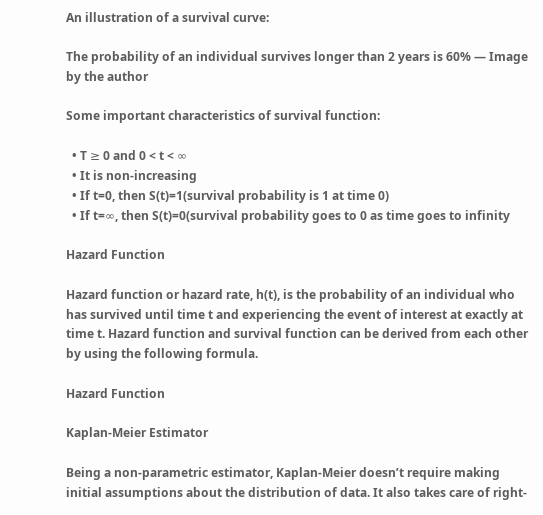An illustration of a survival curve:

The probability of an individual survives longer than 2 years is 60% — Image by the author

Some important characteristics of survival function:

  • T ≥ 0 and 0 < t < ∞
  • It is non-increasing
  • If t=0, then S(t)=1(survival probability is 1 at time 0)
  • If t=∞, then S(t)=0(survival probability goes to 0 as time goes to infinity

Hazard Function

Hazard function or hazard rate, h(t), is the probability of an individual who has survived until time t and experiencing the event of interest at exactly at time t. Hazard function and survival function can be derived from each other by using the following formula.

Hazard Function

Kaplan-Meier Estimator

Being a non-parametric estimator, Kaplan-Meier doesn’t require making initial assumptions about the distribution of data. It also takes care of right-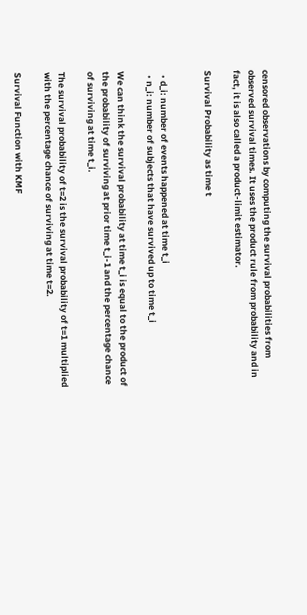censored observations by computing the survival probabilities from observed survival times. It uses the product rule from probability and in fact, it is also called a product-limit estimator.

Survival Probability as time t


  • d_i: number of events happened at time t_i
  • n_i: number of subjects that have survived up to time t_i

We can think the survival probability at time t_i is equal to the product of the probability of surviving at prior time t_i-1 and the percentage chance of surviving at time t_i.

The survival probability of t=2 is the survival probability of t=1 multiplied with the percentage chance of surviving at time t=2.

Survival Function with KMF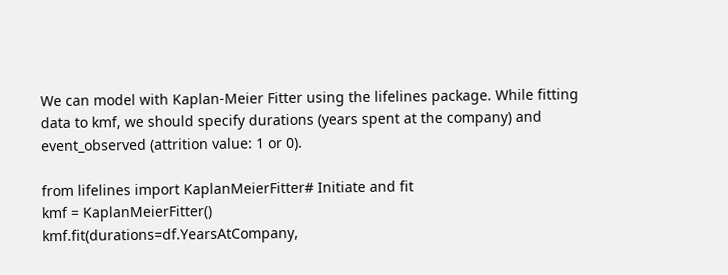We can model with Kaplan-Meier Fitter using the lifelines package. While fitting data to kmf, we should specify durations (years spent at the company) and event_observed (attrition value: 1 or 0).

from lifelines import KaplanMeierFitter# Initiate and fit
kmf = KaplanMeierFitter()
kmf.fit(durations=df.YearsAtCompany,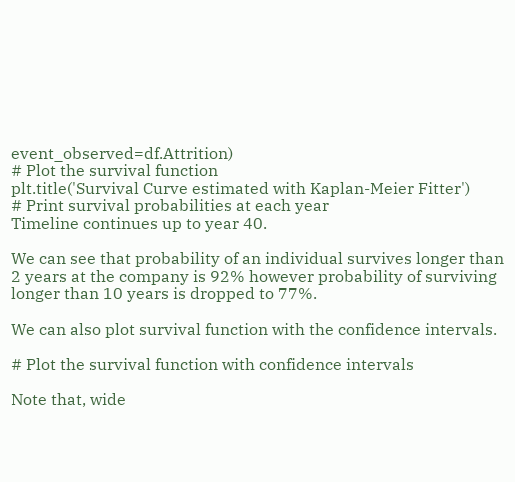event_observed=df.Attrition)
# Plot the survival function
plt.title('Survival Curve estimated with Kaplan-Meier Fitter')
# Print survival probabilities at each year
Timeline continues up to year 40.

We can see that probability of an individual survives longer than 2 years at the company is 92% however probability of surviving longer than 10 years is dropped to 77%.

We can also plot survival function with the confidence intervals.

# Plot the survival function with confidence intervals

Note that, wide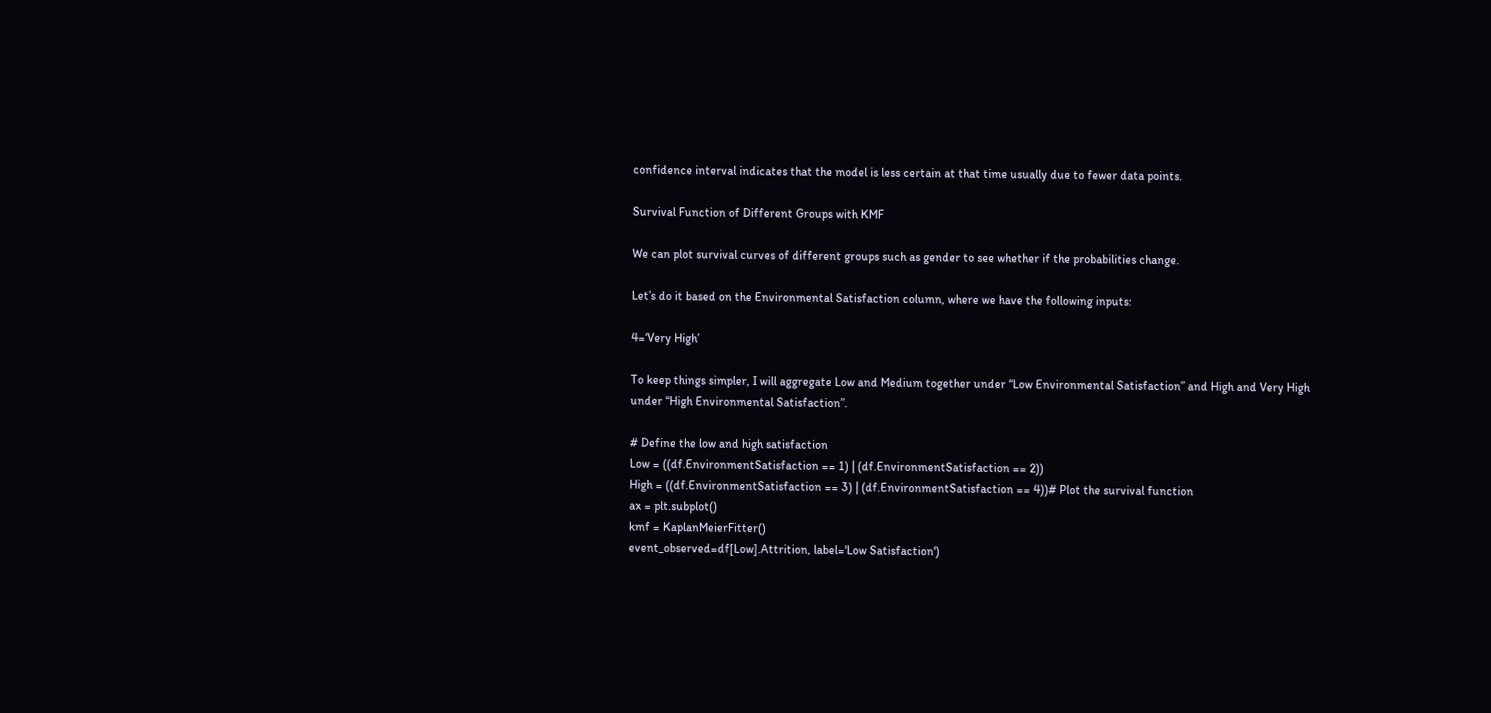confidence interval indicates that the model is less certain at that time usually due to fewer data points.

Survival Function of Different Groups with KMF

We can plot survival curves of different groups such as gender to see whether if the probabilities change.

Let’s do it based on the Environmental Satisfaction column, where we have the following inputs:

4=‘Very High’

To keep things simpler, I will aggregate Low and Medium together under “Low Environmental Satisfaction” and High and Very High under “High Environmental Satisfaction”.

# Define the low and high satisfaction
Low = ((df.EnvironmentSatisfaction == 1) | (df.EnvironmentSatisfaction == 2))
High = ((df.EnvironmentSatisfaction == 3) | (df.EnvironmentSatisfaction == 4))# Plot the survival function
ax = plt.subplot()
kmf = KaplanMeierFitter()
event_observed=df[Low].Attrition, label='Low Satisfaction')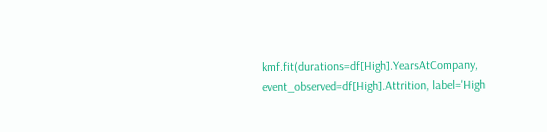kmf.fit(durations=df[High].YearsAtCompany, event_observed=df[High].Attrition, label='High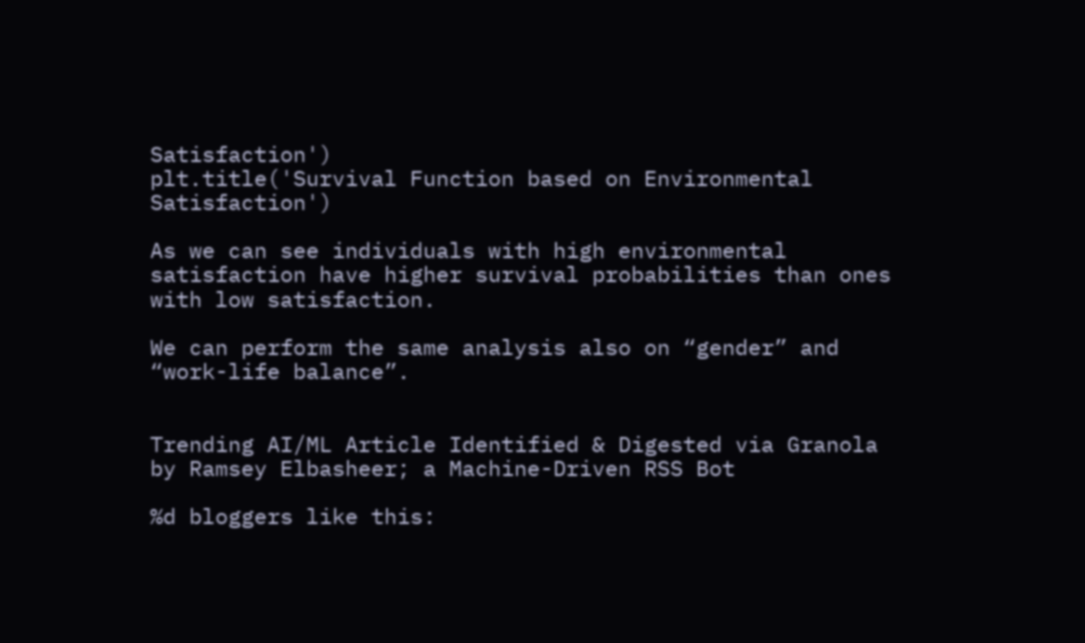Satisfaction')
plt.title('Survival Function based on Environmental Satisfaction')

As we can see individuals with high environmental satisfaction have higher survival probabilities than ones with low satisfaction.

We can perform the same analysis also on “gender” and “work-life balance”.


Trending AI/ML Article Identified & Digested via Granola by Ramsey Elbasheer; a Machine-Driven RSS Bot

%d bloggers like this: